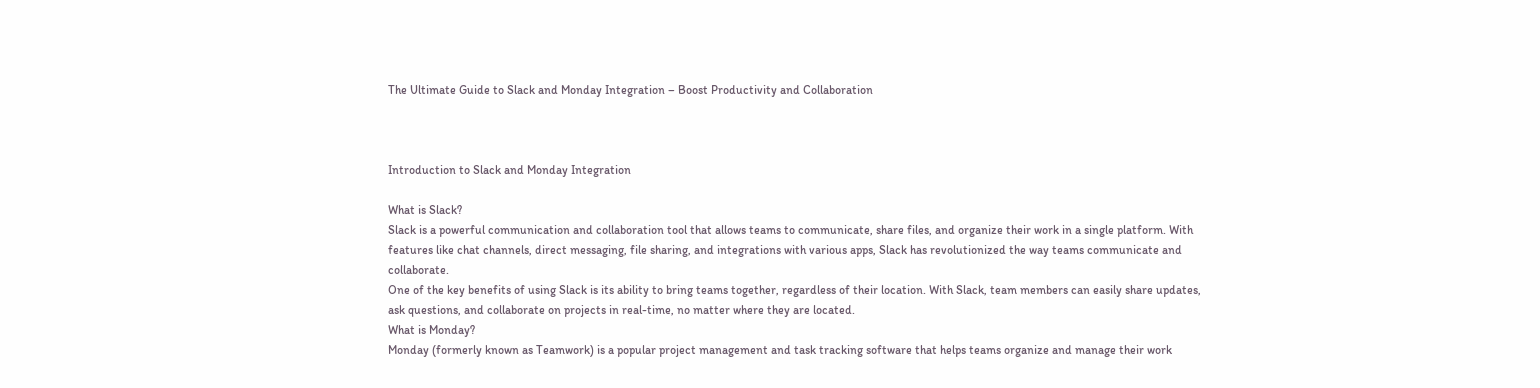The Ultimate Guide to Slack and Monday Integration – Boost Productivity and Collaboration



Introduction to Slack and Monday Integration

What is Slack?
Slack is a powerful communication and collaboration tool that allows teams to communicate, share files, and organize their work in a single platform. With features like chat channels, direct messaging, file sharing, and integrations with various apps, Slack has revolutionized the way teams communicate and collaborate.
One of the key benefits of using Slack is its ability to bring teams together, regardless of their location. With Slack, team members can easily share updates, ask questions, and collaborate on projects in real-time, no matter where they are located.
What is Monday?
Monday (formerly known as Teamwork) is a popular project management and task tracking software that helps teams organize and manage their work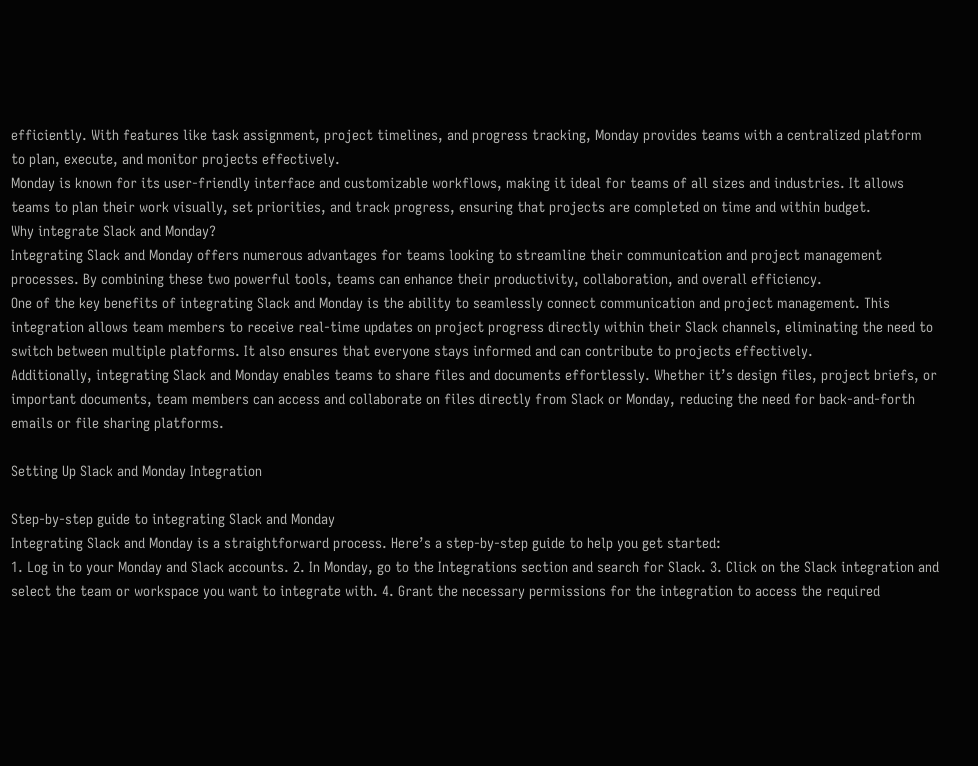efficiently. With features like task assignment, project timelines, and progress tracking, Monday provides teams with a centralized platform to plan, execute, and monitor projects effectively.
Monday is known for its user-friendly interface and customizable workflows, making it ideal for teams of all sizes and industries. It allows teams to plan their work visually, set priorities, and track progress, ensuring that projects are completed on time and within budget.
Why integrate Slack and Monday?
Integrating Slack and Monday offers numerous advantages for teams looking to streamline their communication and project management processes. By combining these two powerful tools, teams can enhance their productivity, collaboration, and overall efficiency.
One of the key benefits of integrating Slack and Monday is the ability to seamlessly connect communication and project management. This integration allows team members to receive real-time updates on project progress directly within their Slack channels, eliminating the need to switch between multiple platforms. It also ensures that everyone stays informed and can contribute to projects effectively.
Additionally, integrating Slack and Monday enables teams to share files and documents effortlessly. Whether it’s design files, project briefs, or important documents, team members can access and collaborate on files directly from Slack or Monday, reducing the need for back-and-forth emails or file sharing platforms.

Setting Up Slack and Monday Integration

Step-by-step guide to integrating Slack and Monday
Integrating Slack and Monday is a straightforward process. Here’s a step-by-step guide to help you get started:
1. Log in to your Monday and Slack accounts. 2. In Monday, go to the Integrations section and search for Slack. 3. Click on the Slack integration and select the team or workspace you want to integrate with. 4. Grant the necessary permissions for the integration to access the required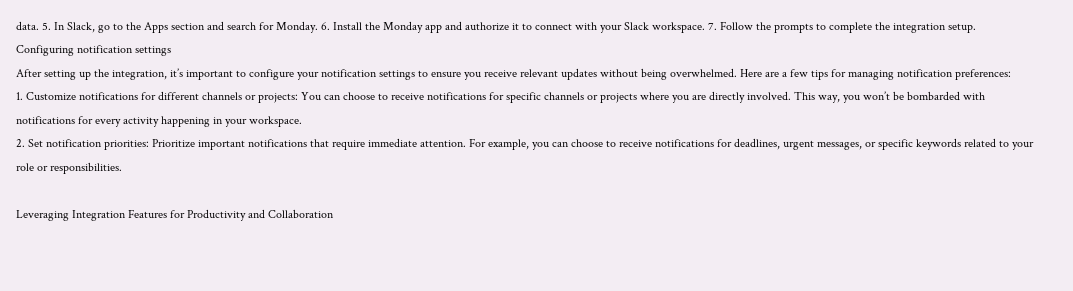data. 5. In Slack, go to the Apps section and search for Monday. 6. Install the Monday app and authorize it to connect with your Slack workspace. 7. Follow the prompts to complete the integration setup.
Configuring notification settings
After setting up the integration, it’s important to configure your notification settings to ensure you receive relevant updates without being overwhelmed. Here are a few tips for managing notification preferences:
1. Customize notifications for different channels or projects: You can choose to receive notifications for specific channels or projects where you are directly involved. This way, you won’t be bombarded with notifications for every activity happening in your workspace.
2. Set notification priorities: Prioritize important notifications that require immediate attention. For example, you can choose to receive notifications for deadlines, urgent messages, or specific keywords related to your role or responsibilities.

Leveraging Integration Features for Productivity and Collaboration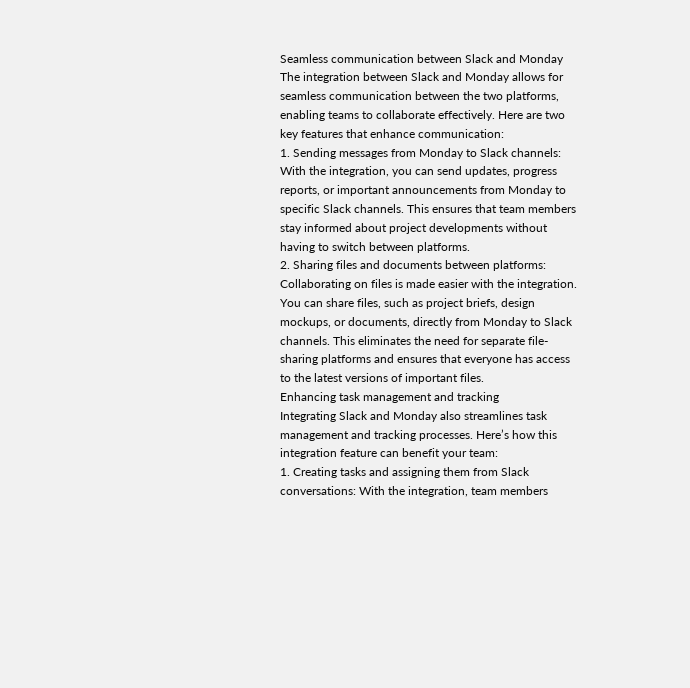Seamless communication between Slack and Monday
The integration between Slack and Monday allows for seamless communication between the two platforms, enabling teams to collaborate effectively. Here are two key features that enhance communication:
1. Sending messages from Monday to Slack channels: With the integration, you can send updates, progress reports, or important announcements from Monday to specific Slack channels. This ensures that team members stay informed about project developments without having to switch between platforms.
2. Sharing files and documents between platforms: Collaborating on files is made easier with the integration. You can share files, such as project briefs, design mockups, or documents, directly from Monday to Slack channels. This eliminates the need for separate file-sharing platforms and ensures that everyone has access to the latest versions of important files.
Enhancing task management and tracking
Integrating Slack and Monday also streamlines task management and tracking processes. Here’s how this integration feature can benefit your team:
1. Creating tasks and assigning them from Slack conversations: With the integration, team members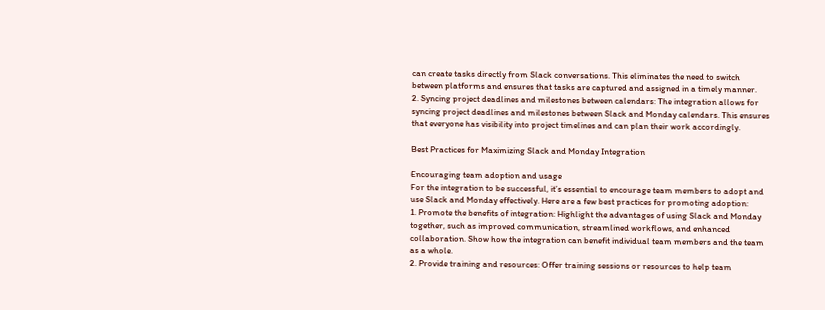can create tasks directly from Slack conversations. This eliminates the need to switch between platforms and ensures that tasks are captured and assigned in a timely manner.
2. Syncing project deadlines and milestones between calendars: The integration allows for syncing project deadlines and milestones between Slack and Monday calendars. This ensures that everyone has visibility into project timelines and can plan their work accordingly.

Best Practices for Maximizing Slack and Monday Integration

Encouraging team adoption and usage
For the integration to be successful, it’s essential to encourage team members to adopt and use Slack and Monday effectively. Here are a few best practices for promoting adoption:
1. Promote the benefits of integration: Highlight the advantages of using Slack and Monday together, such as improved communication, streamlined workflows, and enhanced collaboration. Show how the integration can benefit individual team members and the team as a whole.
2. Provide training and resources: Offer training sessions or resources to help team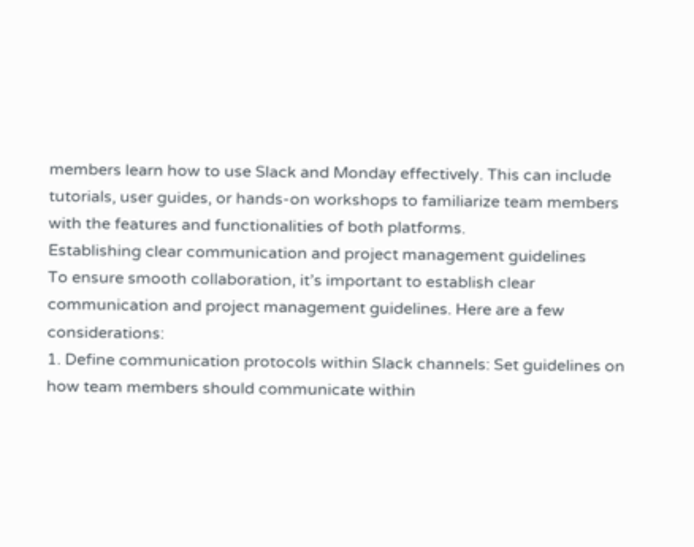members learn how to use Slack and Monday effectively. This can include tutorials, user guides, or hands-on workshops to familiarize team members with the features and functionalities of both platforms.
Establishing clear communication and project management guidelines
To ensure smooth collaboration, it’s important to establish clear communication and project management guidelines. Here are a few considerations:
1. Define communication protocols within Slack channels: Set guidelines on how team members should communicate within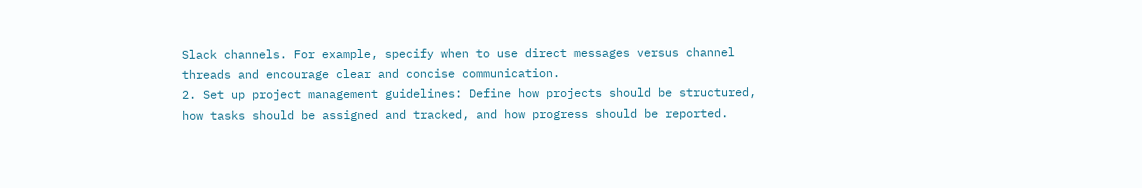Slack channels. For example, specify when to use direct messages versus channel threads and encourage clear and concise communication.
2. Set up project management guidelines: Define how projects should be structured, how tasks should be assigned and tracked, and how progress should be reported.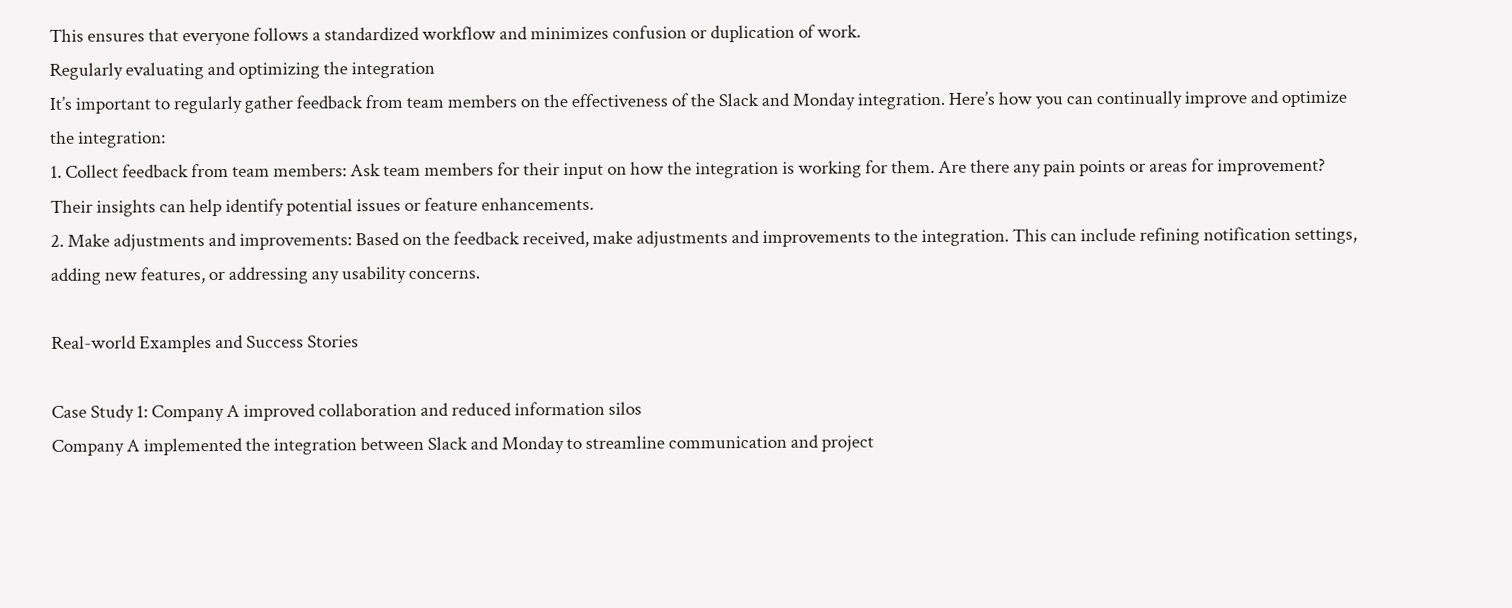This ensures that everyone follows a standardized workflow and minimizes confusion or duplication of work.
Regularly evaluating and optimizing the integration
It’s important to regularly gather feedback from team members on the effectiveness of the Slack and Monday integration. Here’s how you can continually improve and optimize the integration:
1. Collect feedback from team members: Ask team members for their input on how the integration is working for them. Are there any pain points or areas for improvement? Their insights can help identify potential issues or feature enhancements.
2. Make adjustments and improvements: Based on the feedback received, make adjustments and improvements to the integration. This can include refining notification settings, adding new features, or addressing any usability concerns.

Real-world Examples and Success Stories

Case Study 1: Company A improved collaboration and reduced information silos
Company A implemented the integration between Slack and Monday to streamline communication and project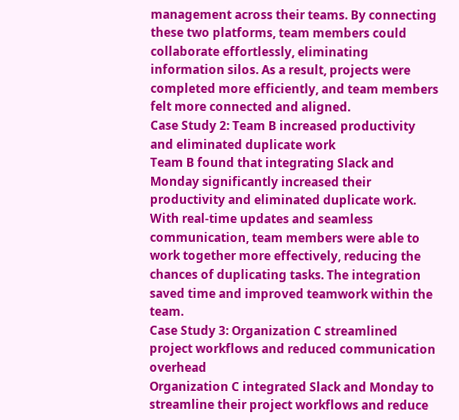management across their teams. By connecting these two platforms, team members could collaborate effortlessly, eliminating information silos. As a result, projects were completed more efficiently, and team members felt more connected and aligned.
Case Study 2: Team B increased productivity and eliminated duplicate work
Team B found that integrating Slack and Monday significantly increased their productivity and eliminated duplicate work. With real-time updates and seamless communication, team members were able to work together more effectively, reducing the chances of duplicating tasks. The integration saved time and improved teamwork within the team.
Case Study 3: Organization C streamlined project workflows and reduced communication overhead
Organization C integrated Slack and Monday to streamline their project workflows and reduce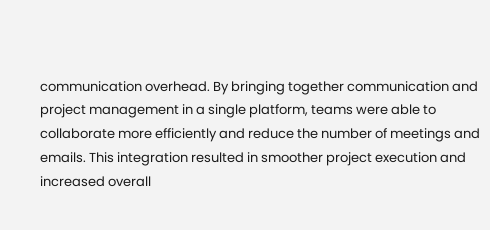communication overhead. By bringing together communication and project management in a single platform, teams were able to collaborate more efficiently and reduce the number of meetings and emails. This integration resulted in smoother project execution and increased overall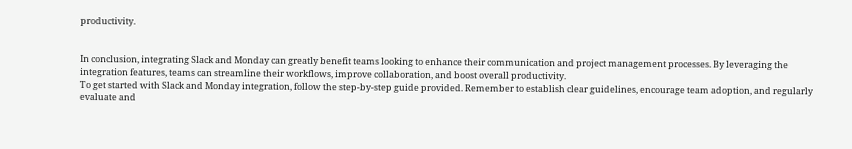productivity.


In conclusion, integrating Slack and Monday can greatly benefit teams looking to enhance their communication and project management processes. By leveraging the integration features, teams can streamline their workflows, improve collaboration, and boost overall productivity.
To get started with Slack and Monday integration, follow the step-by-step guide provided. Remember to establish clear guidelines, encourage team adoption, and regularly evaluate and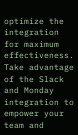optimize the integration for maximum effectiveness.
Take advantage of the Slack and Monday integration to empower your team and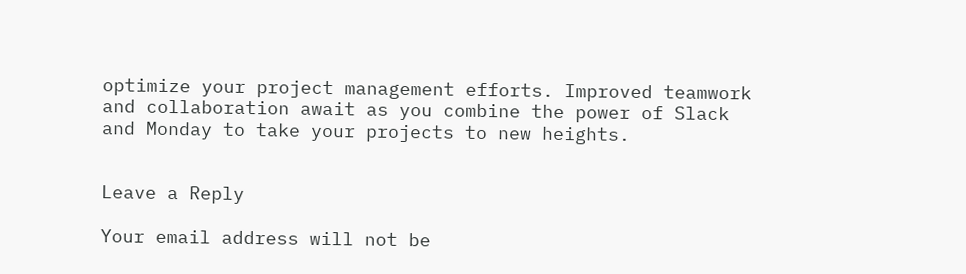optimize your project management efforts. Improved teamwork and collaboration await as you combine the power of Slack and Monday to take your projects to new heights.


Leave a Reply

Your email address will not be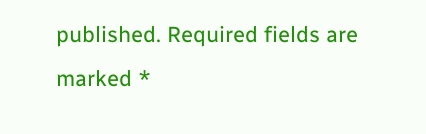published. Required fields are marked *